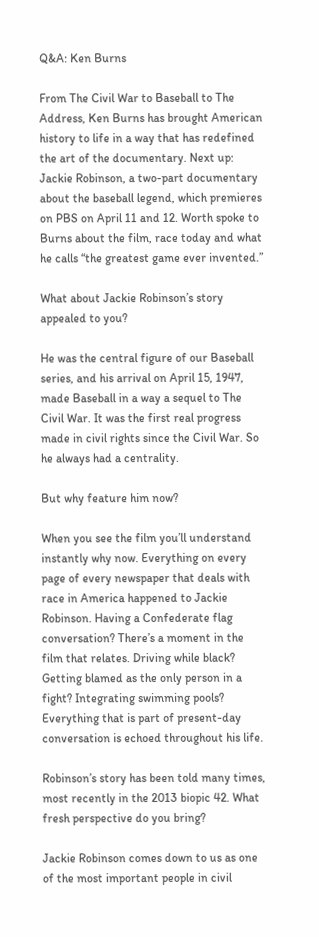Q&A: Ken Burns

From The Civil War to Baseball to The Address, Ken Burns has brought American history to life in a way that has redefined the art of the documentary. Next up: Jackie Robinson, a two-part documentary about the baseball legend, which premieres on PBS on April 11 and 12. Worth spoke to Burns about the film, race today and what he calls “the greatest game ever invented.”

What about Jackie Robinson’s story appealed to you?

He was the central figure of our Baseball series, and his arrival on April 15, 1947, made Baseball in a way a sequel to The Civil War. It was the first real progress made in civil rights since the Civil War. So he always had a centrality.

But why feature him now?

When you see the film you’ll understand instantly why now. Everything on every page of every newspaper that deals with race in America happened to Jackie Robinson. Having a Confederate flag conversation? There’s a moment in the film that relates. Driving while black? Getting blamed as the only person in a fight? Integrating swimming pools? Everything that is part of present-day conversation is echoed throughout his life.

Robinson’s story has been told many times, most recently in the 2013 biopic 42. What fresh perspective do you bring?

Jackie Robinson comes down to us as one of the most important people in civil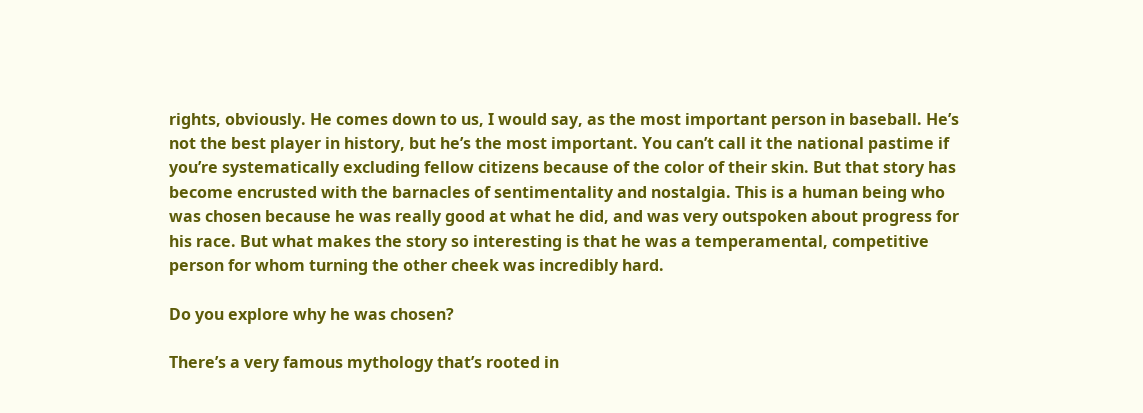rights, obviously. He comes down to us, I would say, as the most important person in baseball. He’s not the best player in history, but he’s the most important. You can’t call it the national pastime if you’re systematically excluding fellow citizens because of the color of their skin. But that story has become encrusted with the barnacles of sentimentality and nostalgia. This is a human being who was chosen because he was really good at what he did, and was very outspoken about progress for his race. But what makes the story so interesting is that he was a temperamental, competitive person for whom turning the other cheek was incredibly hard.

Do you explore why he was chosen?

There’s a very famous mythology that’s rooted in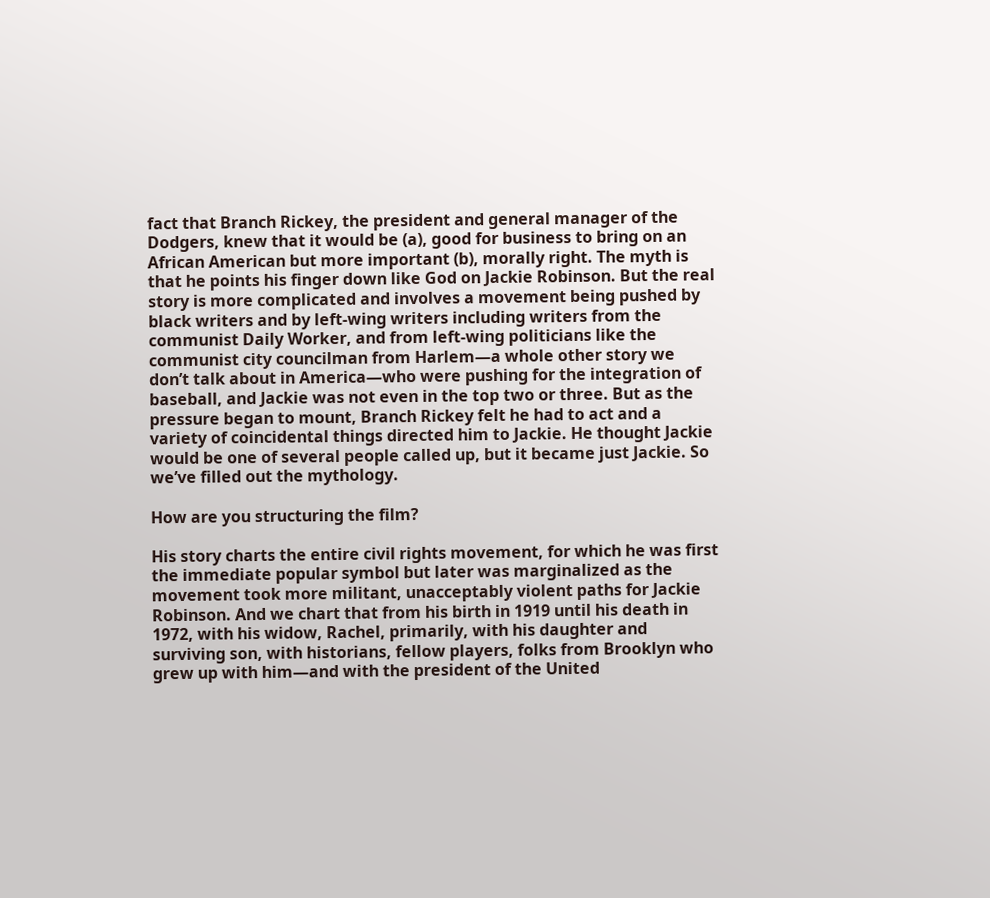fact that Branch Rickey, the president and general manager of the Dodgers, knew that it would be (a), good for business to bring on an African American but more important (b), morally right. The myth is that he points his finger down like God on Jackie Robinson. But the real story is more complicated and involves a movement being pushed by black writers and by left-wing writers including writers from the communist Daily Worker, and from left-wing politicians like the communist city councilman from Harlem—a whole other story we don’t talk about in America—who were pushing for the integration of baseball, and Jackie was not even in the top two or three. But as the pressure began to mount, Branch Rickey felt he had to act and a variety of coincidental things directed him to Jackie. He thought Jackie would be one of several people called up, but it became just Jackie. So we’ve filled out the mythology.

How are you structuring the film?

His story charts the entire civil rights movement, for which he was first the immediate popular symbol but later was marginalized as the movement took more militant, unacceptably violent paths for Jackie Robinson. And we chart that from his birth in 1919 until his death in 1972, with his widow, Rachel, primarily, with his daughter and surviving son, with historians, fellow players, folks from Brooklyn who grew up with him—and with the president of the United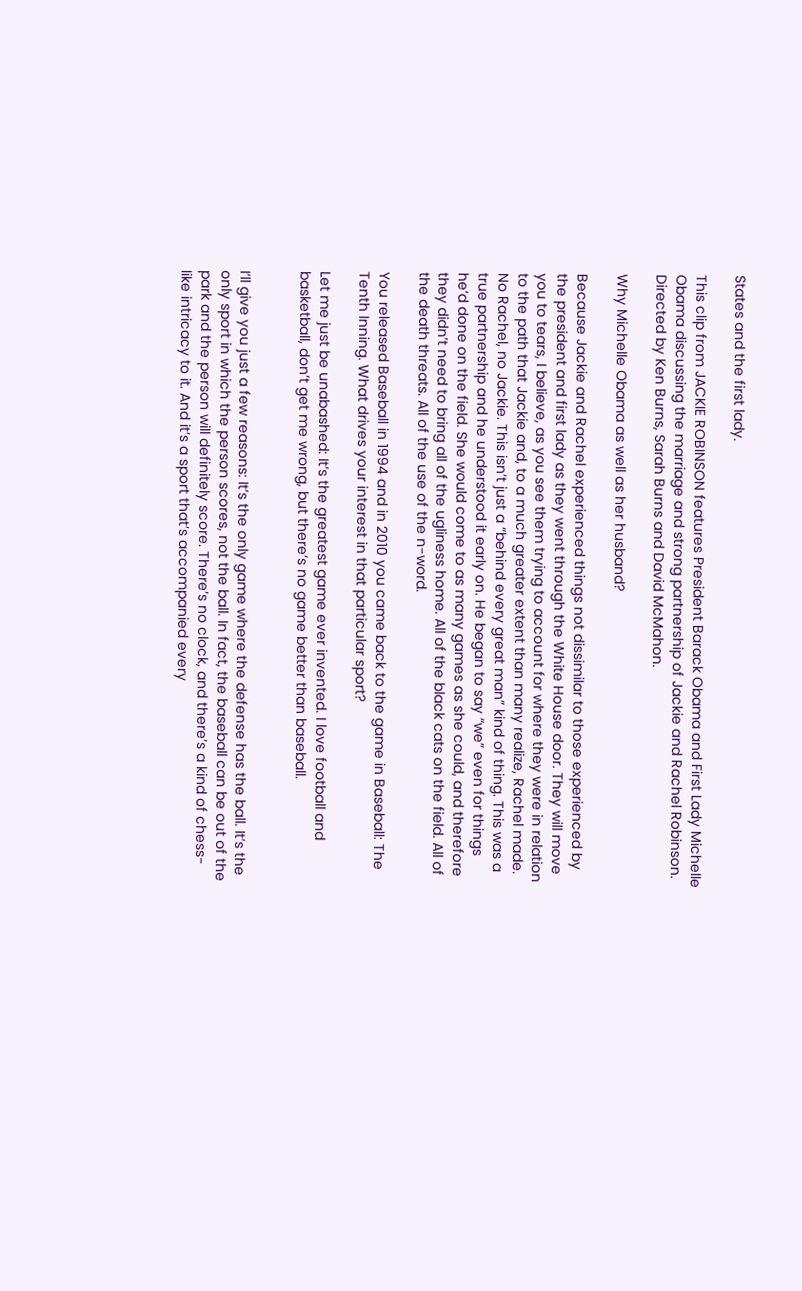States and the first lady.

This clip from JACKIE ROBINSON features President Barack Obama and First Lady Michelle Obama discussing the marriage and strong partnership of Jackie and Rachel Robinson. Directed by Ken Burns, Sarah Burns and David McMahon.

Why Michelle Obama as well as her husband?

Because Jackie and Rachel experienced things not dissimilar to those experienced by the president and first lady as they went through the White House door. They will move you to tears, I believe, as you see them trying to account for where they were in relation to the path that Jackie and, to a much greater extent than many realize, Rachel made. No Rachel, no Jackie. This isn’t just a “behind every great man” kind of thing. This was a true partnership and he understood it early on. He began to say “we” even for things he’d done on the field. She would come to as many games as she could, and therefore they didn’t need to bring all of the ugliness home. All of the black cats on the field. All of the death threats. All of the use of the n-word.

You released Baseball in 1994 and in 2010 you came back to the game in Baseball: The Tenth Inning. What drives your interest in that particular sport?

Let me just be unabashed: It’s the greatest game ever invented. I love football and basketball, don’t get me wrong, but there’s no game better than baseball.


I’ll give you just a few reasons: It’s the only game where the defense has the ball. It’s the only sport in which the person scores, not the ball. In fact, the baseball can be out of the park and the person will definitely score. There’s no clock, and there’s a kind of chess-like intricacy to it. And it’s a sport that’s accompanied every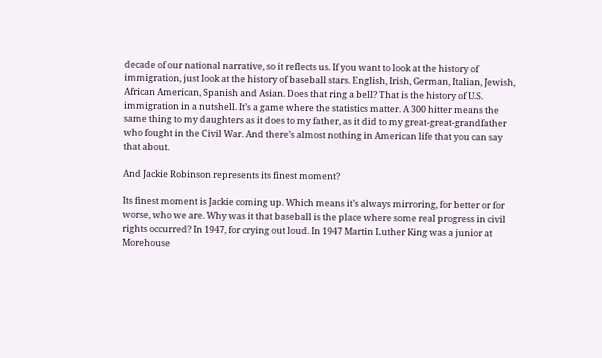decade of our national narrative, so it reflects us. If you want to look at the history of immigration, just look at the history of baseball stars. English, Irish, German, Italian, Jewish, African American, Spanish and Asian. Does that ring a bell? That is the history of U.S. immigration in a nutshell. It’s a game where the statistics matter. A 300 hitter means the same thing to my daughters as it does to my father, as it did to my great-great-grandfather who fought in the Civil War. And there’s almost nothing in American life that you can say that about.

And Jackie Robinson represents its finest moment?

Its finest moment is Jackie coming up. Which means it’s always mirroring, for better or for worse, who we are. Why was it that baseball is the place where some real progress in civil rights occurred? In 1947, for crying out loud. In 1947 Martin Luther King was a junior at Morehouse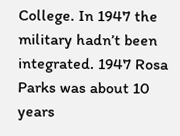College. In 1947 the military hadn’t been integrated. 1947 Rosa Parks was about 10 years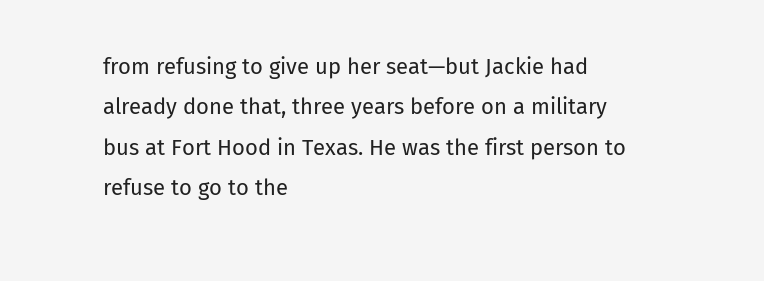from refusing to give up her seat—but Jackie had already done that, three years before on a military bus at Fort Hood in Texas. He was the first person to refuse to go to the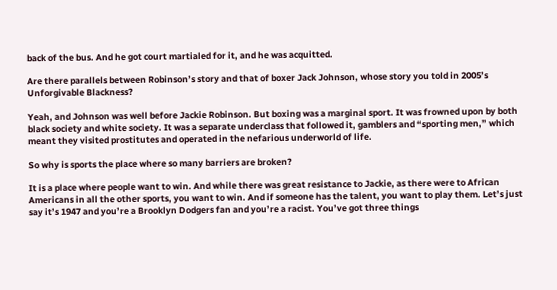back of the bus. And he got court martialed for it, and he was acquitted.

Are there parallels between Robinson’s story and that of boxer Jack Johnson, whose story you told in 2005’s Unforgivable Blackness?

Yeah, and Johnson was well before Jackie Robinson. But boxing was a marginal sport. It was frowned upon by both black society and white society. It was a separate underclass that followed it, gamblers and “sporting men,” which meant they visited prostitutes and operated in the nefarious underworld of life.

So why is sports the place where so many barriers are broken?

It is a place where people want to win. And while there was great resistance to Jackie, as there were to African Americans in all the other sports, you want to win. And if someone has the talent, you want to play them. Let’s just say it’s 1947 and you’re a Brooklyn Dodgers fan and you’re a racist. You’ve got three things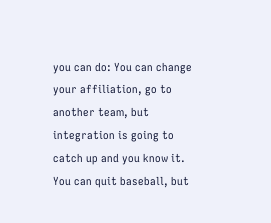you can do: You can change your affiliation, go to another team, but integration is going to catch up and you know it. You can quit baseball, but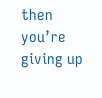then you’re giving up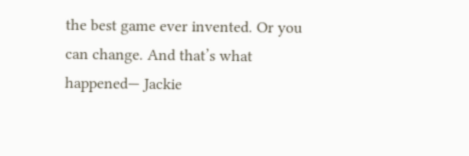the best game ever invented. Or you can change. And that’s what happened— Jackie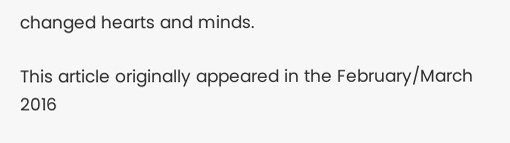changed hearts and minds.

This article originally appeared in the February/March 2016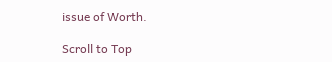issue of Worth.

Scroll to Top